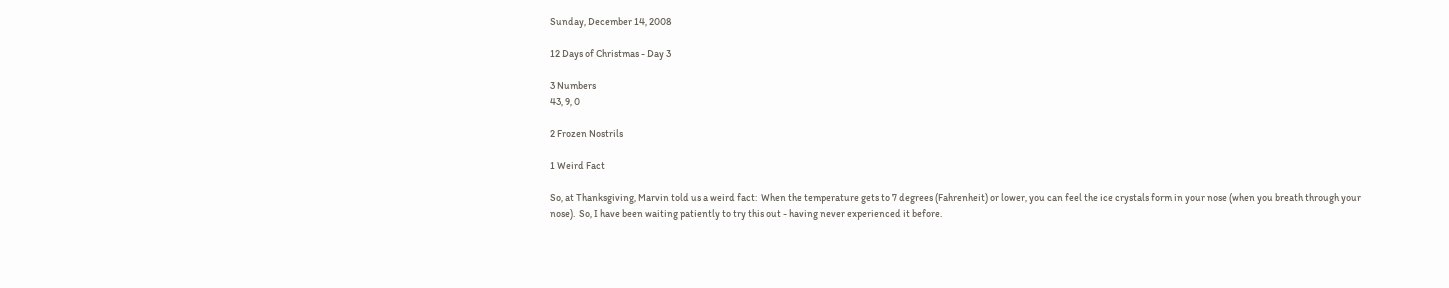Sunday, December 14, 2008

12 Days of Christmas - Day 3

3 Numbers
43, 9, 0

2 Frozen Nostrils

1 Weird Fact

So, at Thanksgiving, Marvin told us a weird fact:  When the temperature gets to 7 degrees (Fahrenheit) or lower, you can feel the ice crystals form in your nose (when you breath through your nose).  So, I have been waiting patiently to try this out - having never experienced it before.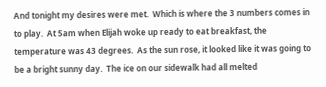And tonight my desires were met.  Which is where the 3 numbers comes in to play.  At 5am when Elijah woke up ready to eat breakfast, the temperature was 43 degrees.  As the sun rose, it looked like it was going to be a bright sunny day.  The ice on our sidewalk had all melted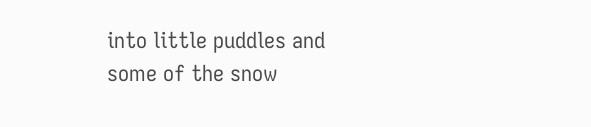into little puddles and some of the snow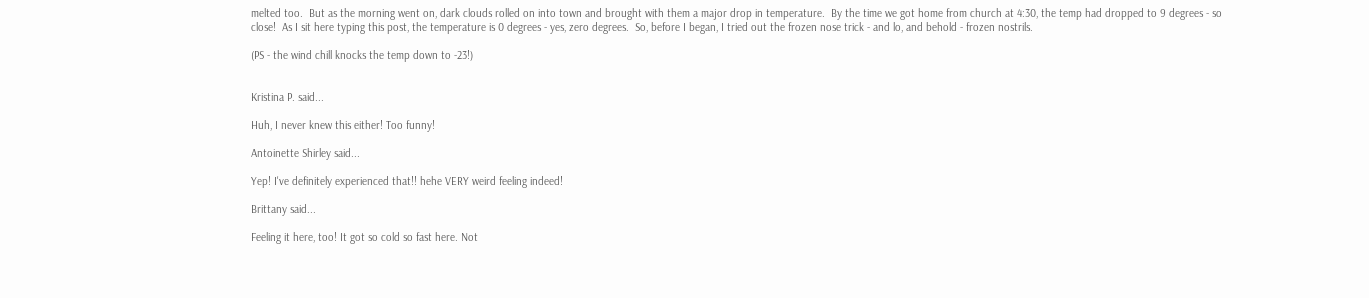melted too.  But as the morning went on, dark clouds rolled on into town and brought with them a major drop in temperature.  By the time we got home from church at 4:30, the temp had dropped to 9 degrees - so close!  As I sit here typing this post, the temperature is 0 degrees - yes, zero degrees.  So, before I began, I tried out the frozen nose trick - and lo, and behold - frozen nostrils.

(PS - the wind chill knocks the temp down to -23!)


Kristina P. said...

Huh, I never knew this either! Too funny!

Antoinette Shirley said...

Yep! I've definitely experienced that!! hehe VERY weird feeling indeed!

Brittany said...

Feeling it here, too! It got so cold so fast here. Not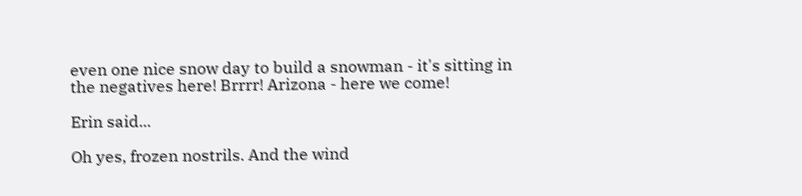even one nice snow day to build a snowman - it's sitting in the negatives here! Brrrr! Arizona - here we come!

Erin said...

Oh yes, frozen nostrils. And the wind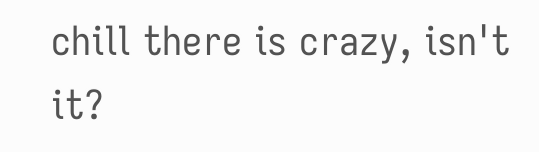chill there is crazy, isn't it?